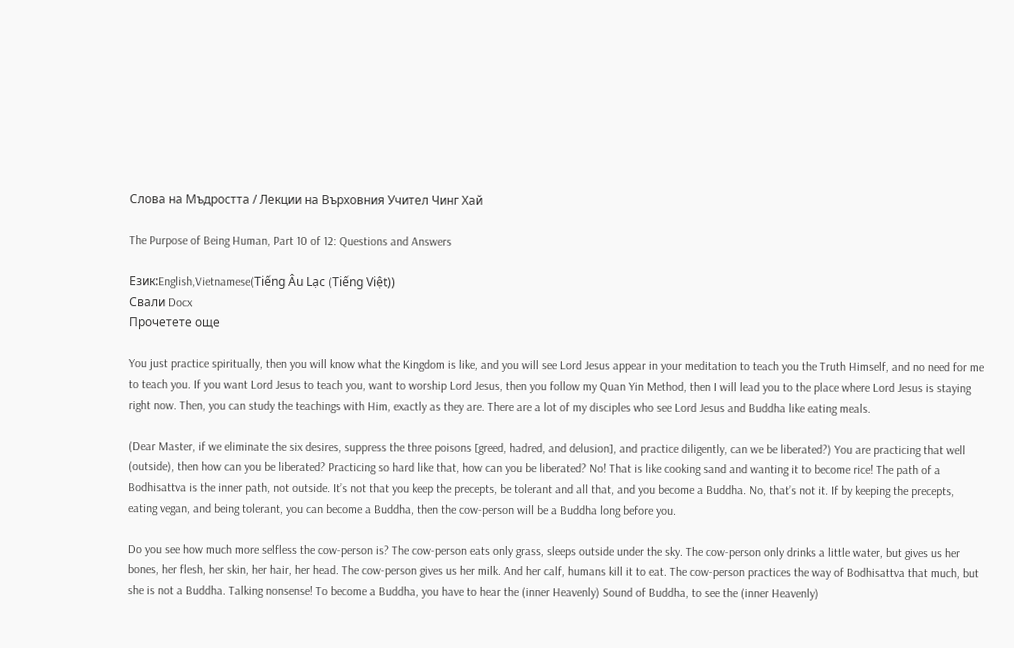Слова на Мъдростта / Лекции на Върховния Учител Чинг Хай

The Purpose of Being Human, Part 10 of 12: Questions and Answers

Език:English,Vietnamese(Tiếng Âu Lạc (Tiếng Việt))
Свали Docx
Прочетете още

You just practice spiritually, then you will know what the Kingdom is like, and you will see Lord Jesus appear in your meditation to teach you the Truth Himself, and no need for me to teach you. If you want Lord Jesus to teach you, want to worship Lord Jesus, then you follow my Quan Yin Method, then I will lead you to the place where Lord Jesus is staying right now. Then, you can study the teachings with Him, exactly as they are. There are a lot of my disciples who see Lord Jesus and Buddha like eating meals.

(Dear Master, if we eliminate the six desires, suppress the three poisons [greed, hadred, and delusion], and practice diligently, can we be liberated?) You are practicing that well (outside), then how can you be liberated? Practicing so hard like that, how can you be liberated? No! That is like cooking sand and wanting it to become rice! The path of a Bodhisattva is the inner path, not outside. It’s not that you keep the precepts, be tolerant and all that, and you become a Buddha. No, that’s not it. If by keeping the precepts, eating vegan, and being tolerant, you can become a Buddha, then the cow-person will be a Buddha long before you.

Do you see how much more selfless the cow-person is? The cow-person eats only grass, sleeps outside under the sky. The cow-person only drinks a little water, but gives us her bones, her flesh, her skin, her hair, her head. The cow-person gives us her milk. And her calf, humans kill it to eat. The cow-person practices the way of Bodhisattva that much, but she is not a Buddha. Talking nonsense! To become a Buddha, you have to hear the (inner Heavenly) Sound of Buddha, to see the (inner Heavenly)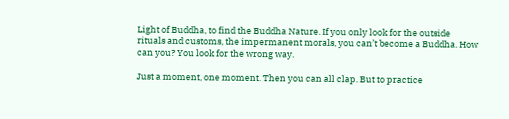Light of Buddha, to find the Buddha Nature. If you only look for the outside rituals and customs, the impermanent morals, you can’t become a Buddha. How can you? You look for the wrong way.

Just a moment, one moment. Then you can all clap. But to practice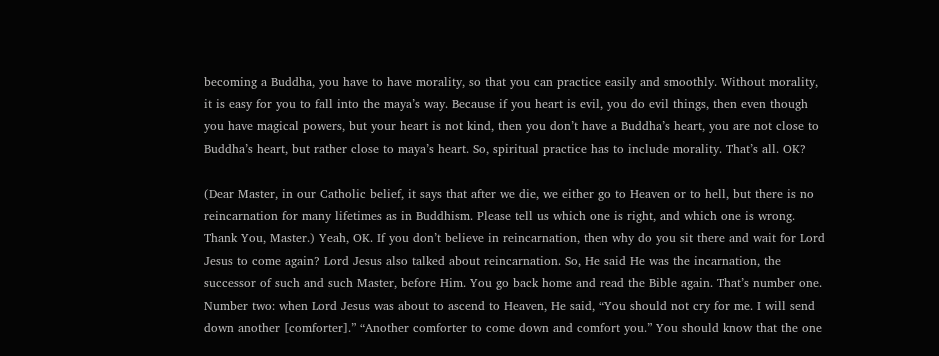becoming a Buddha, you have to have morality, so that you can practice easily and smoothly. Without morality, it is easy for you to fall into the maya’s way. Because if you heart is evil, you do evil things, then even though you have magical powers, but your heart is not kind, then you don’t have a Buddha’s heart, you are not close to Buddha’s heart, but rather close to maya’s heart. So, spiritual practice has to include morality. That’s all. OK?

(Dear Master, in our Catholic belief, it says that after we die, we either go to Heaven or to hell, but there is no reincarnation for many lifetimes as in Buddhism. Please tell us which one is right, and which one is wrong. Thank You, Master.) Yeah, OK. If you don’t believe in reincarnation, then why do you sit there and wait for Lord Jesus to come again? Lord Jesus also talked about reincarnation. So, He said He was the incarnation, the successor of such and such Master, before Him. You go back home and read the Bible again. That’s number one. Number two: when Lord Jesus was about to ascend to Heaven, He said, “You should not cry for me. I will send down another [comforter].” “Another comforter to come down and comfort you.” You should know that the one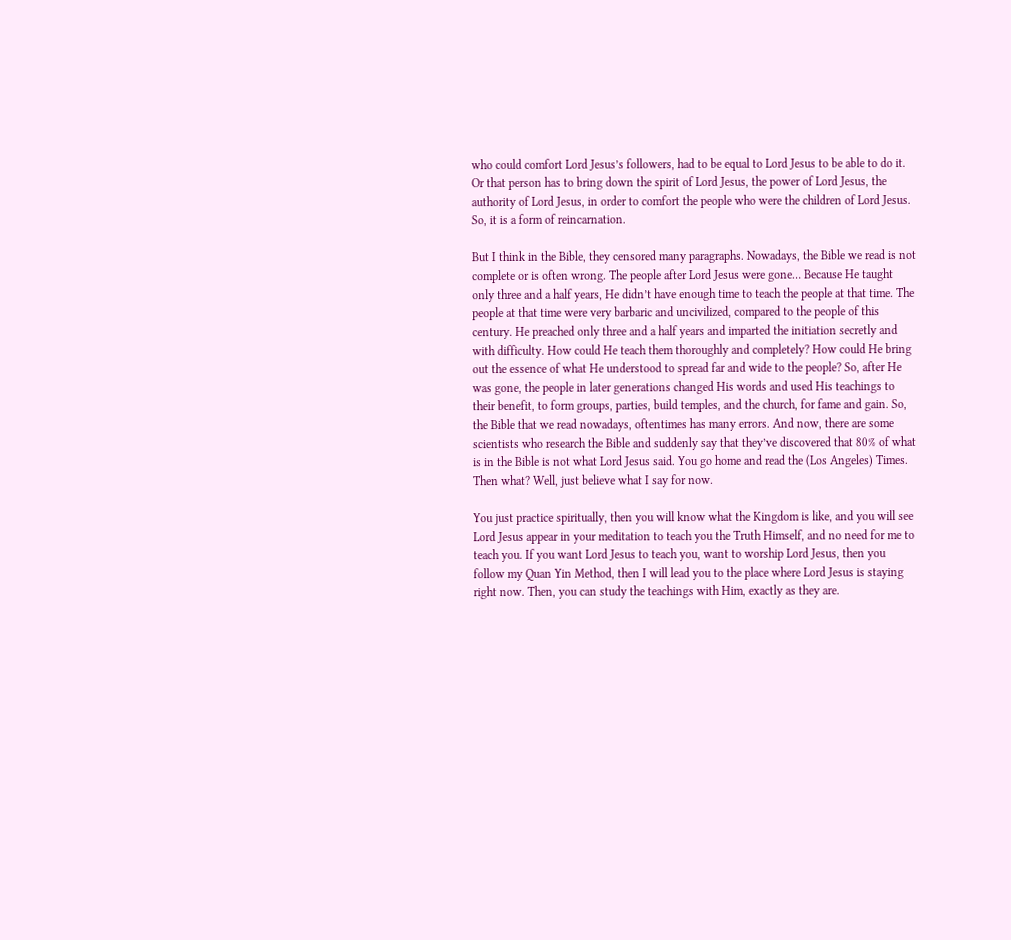who could comfort Lord Jesus’s followers, had to be equal to Lord Jesus to be able to do it. Or that person has to bring down the spirit of Lord Jesus, the power of Lord Jesus, the authority of Lord Jesus, in order to comfort the people who were the children of Lord Jesus. So, it is a form of reincarnation.

But I think in the Bible, they censored many paragraphs. Nowadays, the Bible we read is not complete or is often wrong. The people after Lord Jesus were gone… Because He taught only three and a half years, He didn’t have enough time to teach the people at that time. The people at that time were very barbaric and uncivilized, compared to the people of this century. He preached only three and a half years and imparted the initiation secretly and with difficulty. How could He teach them thoroughly and completely? How could He bring out the essence of what He understood to spread far and wide to the people? So, after He was gone, the people in later generations changed His words and used His teachings to their benefit, to form groups, parties, build temples, and the church, for fame and gain. So, the Bible that we read nowadays, oftentimes has many errors. And now, there are some scientists who research the Bible and suddenly say that they’ve discovered that 80% of what is in the Bible is not what Lord Jesus said. You go home and read the (Los Angeles) Times. Then what? Well, just believe what I say for now.

You just practice spiritually, then you will know what the Kingdom is like, and you will see Lord Jesus appear in your meditation to teach you the Truth Himself, and no need for me to teach you. If you want Lord Jesus to teach you, want to worship Lord Jesus, then you follow my Quan Yin Method, then I will lead you to the place where Lord Jesus is staying right now. Then, you can study the teachings with Him, exactly as they are.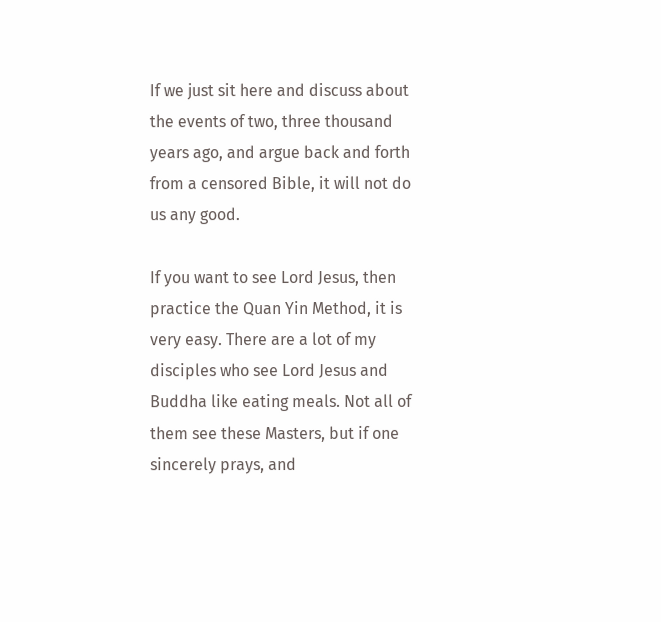If we just sit here and discuss about the events of two, three thousand years ago, and argue back and forth from a censored Bible, it will not do us any good.

If you want to see Lord Jesus, then practice the Quan Yin Method, it is very easy. There are a lot of my disciples who see Lord Jesus and Buddha like eating meals. Not all of them see these Masters, but if one sincerely prays, and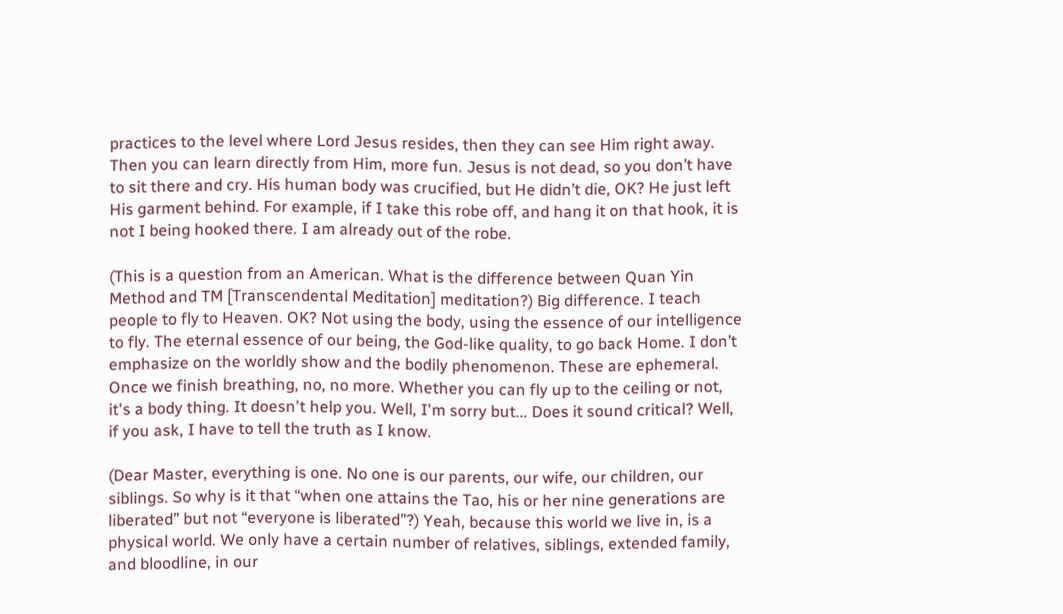practices to the level where Lord Jesus resides, then they can see Him right away. Then you can learn directly from Him, more fun. Jesus is not dead, so you don’t have to sit there and cry. His human body was crucified, but He didn’t die, OK? He just left His garment behind. For example, if I take this robe off, and hang it on that hook, it is not I being hooked there. I am already out of the robe.

(This is a question from an American. What is the difference between Quan Yin Method and TM [Transcendental Meditation] meditation?) Big difference. I teach people to fly to Heaven. OK? Not using the body, using the essence of our intelligence to fly. The eternal essence of our being, the God-like quality, to go back Home. I don’t emphasize on the worldly show and the bodily phenomenon. These are ephemeral. Once we finish breathing, no, no more. Whether you can fly up to the ceiling or not, it's a body thing. It doesn't help you. Well, I'm sorry but... Does it sound critical? Well, if you ask, I have to tell the truth as I know.

(Dear Master, everything is one. No one is our parents, our wife, our children, our siblings. So why is it that “when one attains the Tao, his or her nine generations are liberated” but not “everyone is liberated”?) Yeah, because this world we live in, is a physical world. We only have a certain number of relatives, siblings, extended family, and bloodline, in our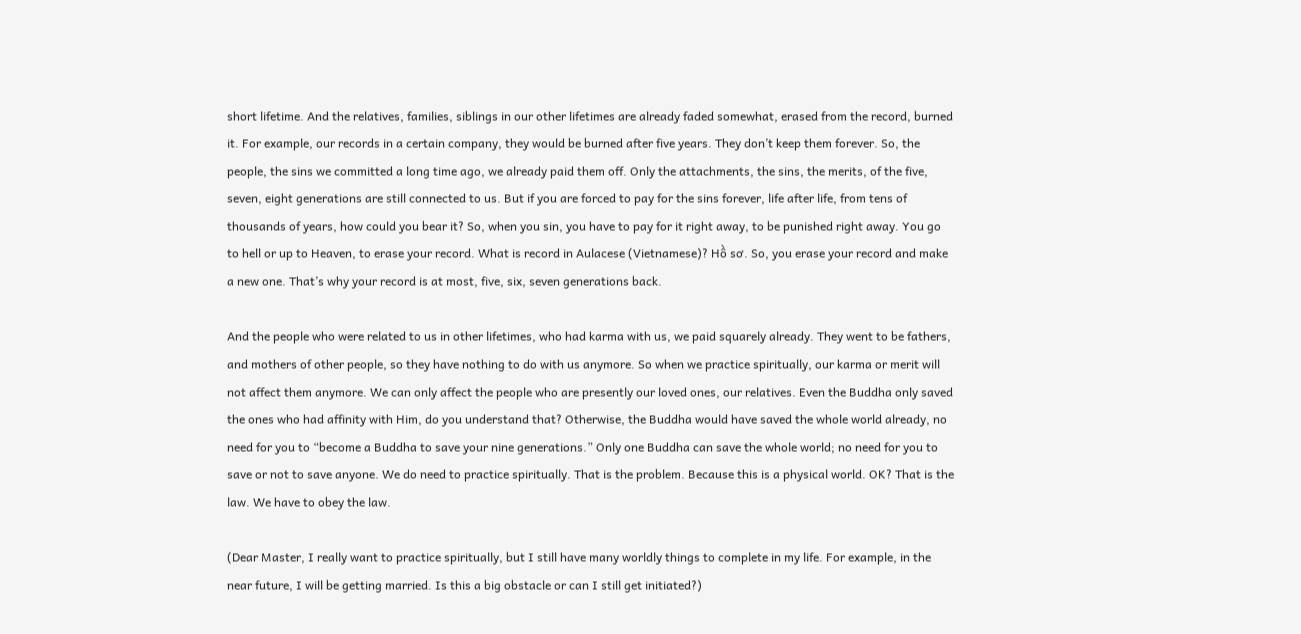short lifetime. And the relatives, families, siblings in our other lifetimes are already faded somewhat, erased from the record, burned it. For example, our records in a certain company, they would be burned after five years. They don’t keep them forever. So, the people, the sins we committed a long time ago, we already paid them off. Only the attachments, the sins, the merits, of the five, seven, eight generations are still connected to us. But if you are forced to pay for the sins forever, life after life, from tens of thousands of years, how could you bear it? So, when you sin, you have to pay for it right away, to be punished right away. You go to hell or up to Heaven, to erase your record. What is record in Aulacese (Vietnamese)? Hồ sơ. So, you erase your record and make a new one. That’s why your record is at most, five, six, seven generations back.

And the people who were related to us in other lifetimes, who had karma with us, we paid squarely already. They went to be fathers, and mothers of other people, so they have nothing to do with us anymore. So when we practice spiritually, our karma or merit will not affect them anymore. We can only affect the people who are presently our loved ones, our relatives. Even the Buddha only saved the ones who had affinity with Him, do you understand that? Otherwise, the Buddha would have saved the whole world already, no need for you to “become a Buddha to save your nine generations.” Only one Buddha can save the whole world; no need for you to save or not to save anyone. We do need to practice spiritually. That is the problem. Because this is a physical world. OK? That is the law. We have to obey the law.

(Dear Master, I really want to practice spiritually, but I still have many worldly things to complete in my life. For example, in the near future, I will be getting married. Is this a big obstacle or can I still get initiated?)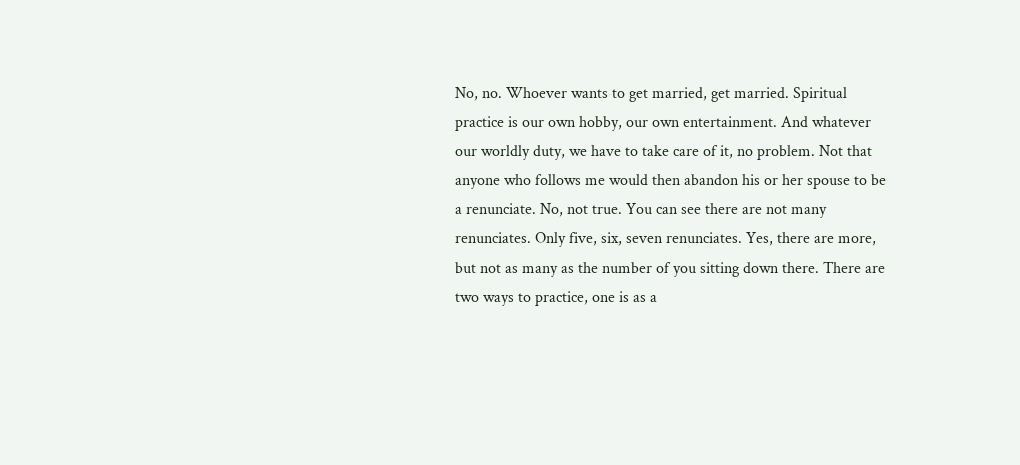No, no. Whoever wants to get married, get married. Spiritual practice is our own hobby, our own entertainment. And whatever our worldly duty, we have to take care of it, no problem. Not that anyone who follows me would then abandon his or her spouse to be a renunciate. No, not true. You can see there are not many renunciates. Only five, six, seven renunciates. Yes, there are more, but not as many as the number of you sitting down there. There are two ways to practice, one is as a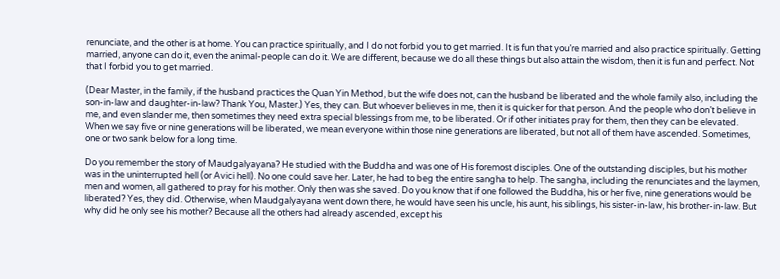renunciate, and the other is at home. You can practice spiritually, and I do not forbid you to get married. It is fun that you’re married and also practice spiritually. Getting married, anyone can do it, even the animal-people can do it. We are different, because we do all these things but also attain the wisdom, then it is fun and perfect. Not that I forbid you to get married.

(Dear Master, in the family, if the husband practices the Quan Yin Method, but the wife does not, can the husband be liberated and the whole family also, including the son-in-law and daughter-in-law? Thank You, Master.) Yes, they can. But whoever believes in me, then it is quicker for that person. And the people who don’t believe in me, and even slander me, then sometimes they need extra special blessings from me, to be liberated. Or if other initiates pray for them, then they can be elevated. When we say five or nine generations will be liberated, we mean everyone within those nine generations are liberated, but not all of them have ascended. Sometimes, one or two sank below for a long time.

Do you remember the story of Maudgalyayana? He studied with the Buddha and was one of His foremost disciples. One of the outstanding disciples, but his mother was in the uninterrupted hell (or Avici hell). No one could save her. Later, he had to beg the entire sangha to help. The sangha, including the renunciates and the laymen, men and women, all gathered to pray for his mother. Only then was she saved. Do you know that if one followed the Buddha, his or her five, nine generations would be liberated? Yes, they did. Otherwise, when Maudgalyayana went down there, he would have seen his uncle, his aunt, his siblings, his sister-in-law, his brother-in-law. But why did he only see his mother? Because all the others had already ascended, except his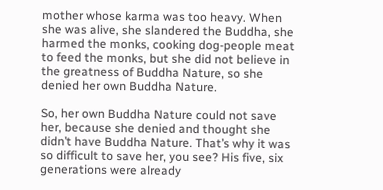mother whose karma was too heavy. When she was alive, she slandered the Buddha, she harmed the monks, cooking dog-people meat to feed the monks, but she did not believe in the greatness of Buddha Nature, so she denied her own Buddha Nature.

So, her own Buddha Nature could not save her, because she denied and thought she didn’t have Buddha Nature. That’s why it was so difficult to save her, you see? His five, six generations were already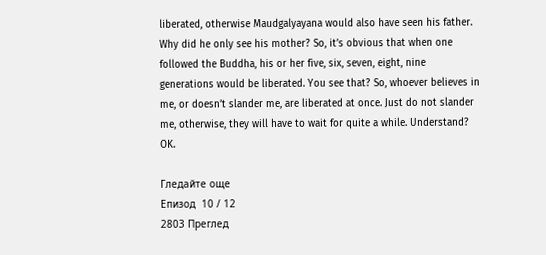liberated, otherwise Maudgalyayana would also have seen his father. Why did he only see his mother? So, it’s obvious that when one followed the Buddha, his or her five, six, seven, eight, nine generations would be liberated. You see that? So, whoever believes in me, or doesn’t slander me, are liberated at once. Just do not slander me, otherwise, they will have to wait for quite a while. Understand? OK.

Гледайте още
Епизод  10 / 12
2803 Преглед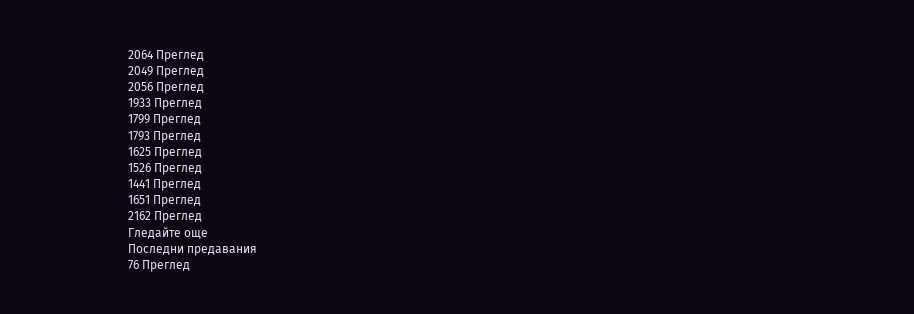2064 Преглед
2049 Преглед
2056 Преглед
1933 Преглед
1799 Преглед
1793 Преглед
1625 Преглед
1526 Преглед
1441 Преглед
1651 Преглед
2162 Преглед
Гледайте още
Последни предавания
76 Преглед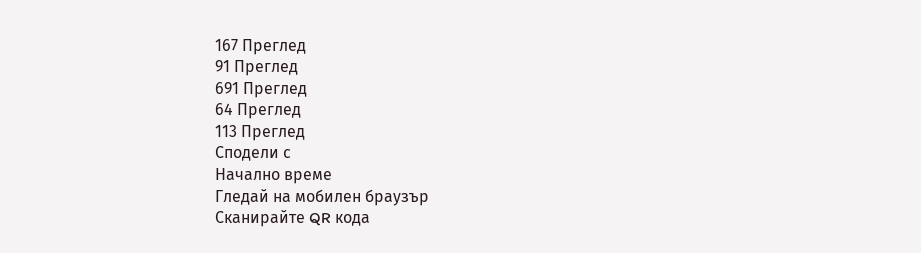167 Преглед
91 Преглед
691 Преглед
64 Преглед
113 Преглед
Сподели с
Начално време
Гледай на мобилен браузър
Сканирайте QR кода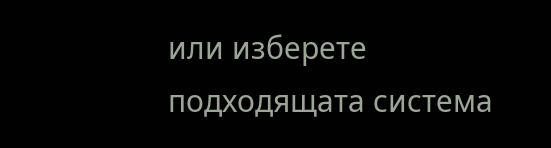или изберете подходящата система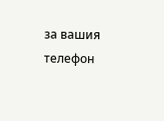за вашия телефон